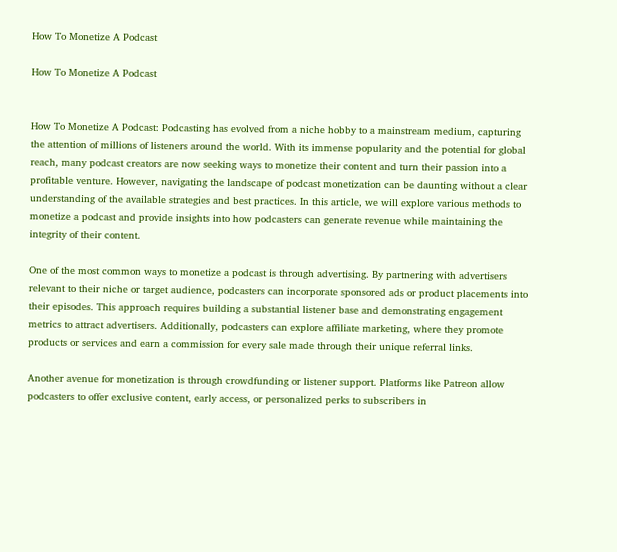How To Monetize A Podcast

How To Monetize A Podcast


How To Monetize A Podcast: Podcasting has evolved from a niche hobby to a mainstream medium, capturing the attention of millions of listeners around the world. With its immense popularity and the potential for global reach, many podcast creators are now seeking ways to monetize their content and turn their passion into a profitable venture. However, navigating the landscape of podcast monetization can be daunting without a clear understanding of the available strategies and best practices. In this article, we will explore various methods to monetize a podcast and provide insights into how podcasters can generate revenue while maintaining the integrity of their content.

One of the most common ways to monetize a podcast is through advertising. By partnering with advertisers relevant to their niche or target audience, podcasters can incorporate sponsored ads or product placements into their episodes. This approach requires building a substantial listener base and demonstrating engagement metrics to attract advertisers. Additionally, podcasters can explore affiliate marketing, where they promote products or services and earn a commission for every sale made through their unique referral links.

Another avenue for monetization is through crowdfunding or listener support. Platforms like Patreon allow podcasters to offer exclusive content, early access, or personalized perks to subscribers in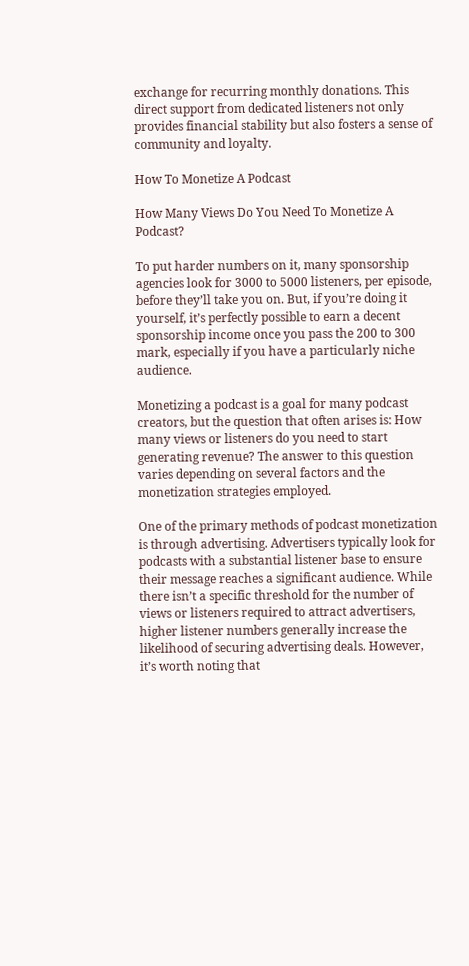exchange for recurring monthly donations. This direct support from dedicated listeners not only provides financial stability but also fosters a sense of community and loyalty.

How To Monetize A Podcast

How Many Views Do You Need To Monetize A Podcast?

To put harder numbers on it, many sponsorship agencies look for 3000 to 5000 listeners, per episode, before they’ll take you on. But, if you’re doing it yourself, it’s perfectly possible to earn a decent sponsorship income once you pass the 200 to 300 mark, especially if you have a particularly niche audience.

Monetizing a podcast is a goal for many podcast creators, but the question that often arises is: How many views or listeners do you need to start generating revenue? The answer to this question varies depending on several factors and the monetization strategies employed.

One of the primary methods of podcast monetization is through advertising. Advertisers typically look for podcasts with a substantial listener base to ensure their message reaches a significant audience. While there isn’t a specific threshold for the number of views or listeners required to attract advertisers, higher listener numbers generally increase the likelihood of securing advertising deals. However, it’s worth noting that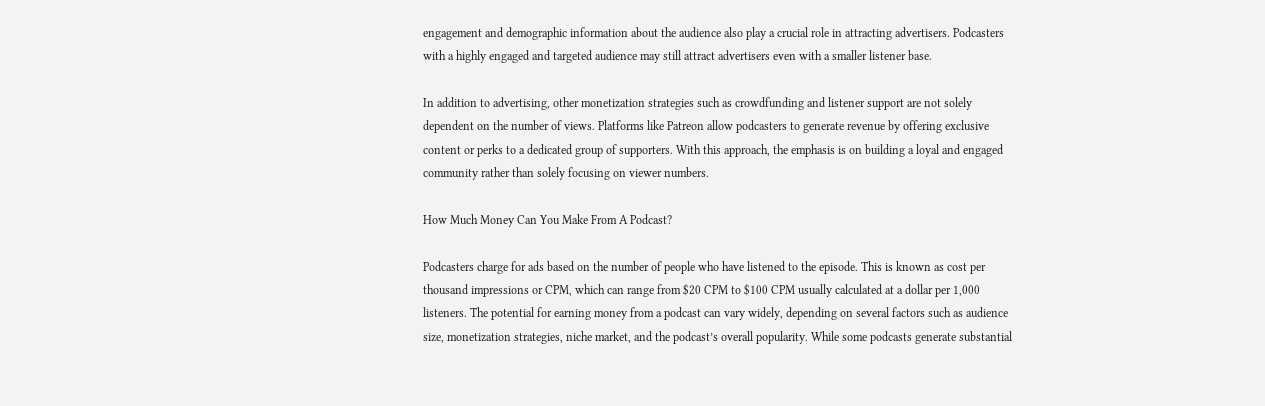engagement and demographic information about the audience also play a crucial role in attracting advertisers. Podcasters with a highly engaged and targeted audience may still attract advertisers even with a smaller listener base.

In addition to advertising, other monetization strategies such as crowdfunding and listener support are not solely dependent on the number of views. Platforms like Patreon allow podcasters to generate revenue by offering exclusive content or perks to a dedicated group of supporters. With this approach, the emphasis is on building a loyal and engaged community rather than solely focusing on viewer numbers.

How Much Money Can You Make From A Podcast?

Podcasters charge for ads based on the number of people who have listened to the episode. This is known as cost per thousand impressions or CPM, which can range from $20 CPM to $100 CPM usually calculated at a dollar per 1,000 listeners. The potential for earning money from a podcast can vary widely, depending on several factors such as audience size, monetization strategies, niche market, and the podcast’s overall popularity. While some podcasts generate substantial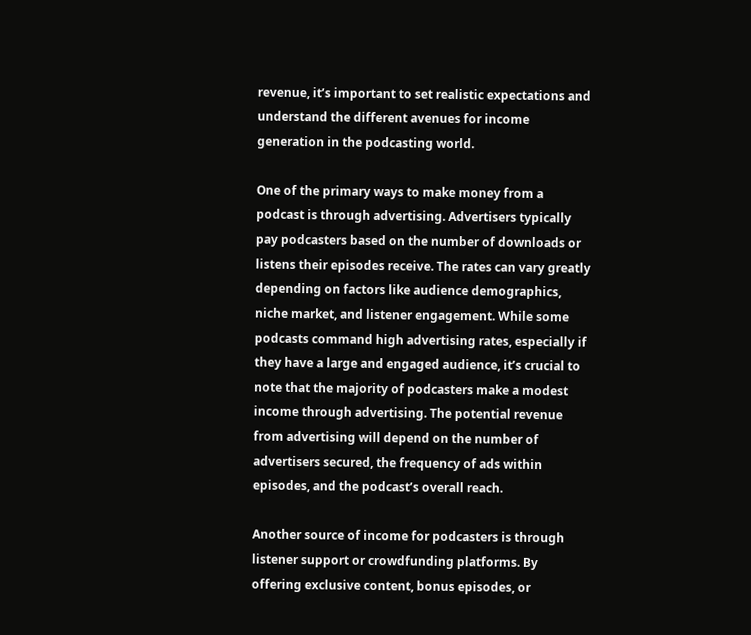revenue, it’s important to set realistic expectations and understand the different avenues for income generation in the podcasting world.

One of the primary ways to make money from a podcast is through advertising. Advertisers typically pay podcasters based on the number of downloads or listens their episodes receive. The rates can vary greatly depending on factors like audience demographics, niche market, and listener engagement. While some podcasts command high advertising rates, especially if they have a large and engaged audience, it’s crucial to note that the majority of podcasters make a modest income through advertising. The potential revenue from advertising will depend on the number of advertisers secured, the frequency of ads within episodes, and the podcast’s overall reach.

Another source of income for podcasters is through listener support or crowdfunding platforms. By offering exclusive content, bonus episodes, or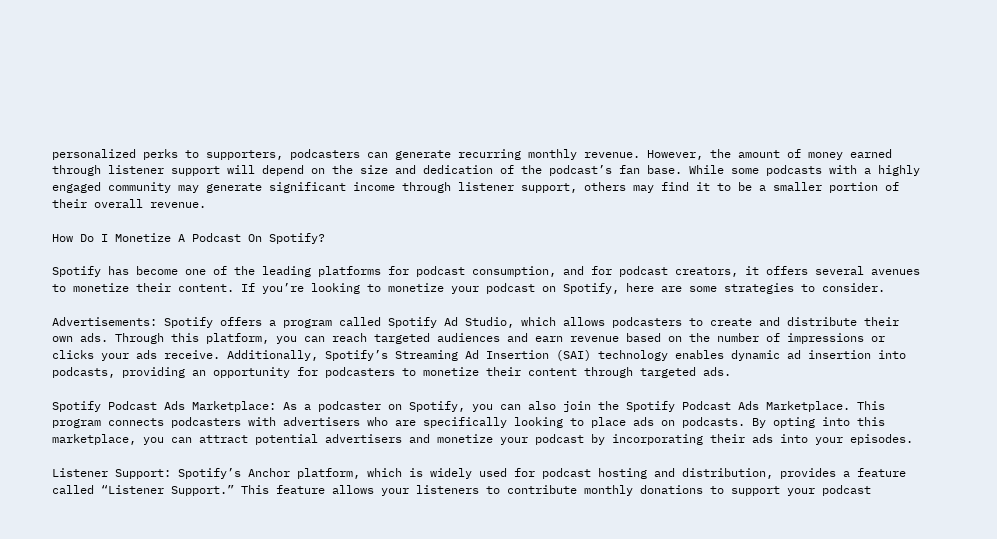personalized perks to supporters, podcasters can generate recurring monthly revenue. However, the amount of money earned through listener support will depend on the size and dedication of the podcast’s fan base. While some podcasts with a highly engaged community may generate significant income through listener support, others may find it to be a smaller portion of their overall revenue.

How Do I Monetize A Podcast On Spotify?

Spotify has become one of the leading platforms for podcast consumption, and for podcast creators, it offers several avenues to monetize their content. If you’re looking to monetize your podcast on Spotify, here are some strategies to consider.

Advertisements: Spotify offers a program called Spotify Ad Studio, which allows podcasters to create and distribute their own ads. Through this platform, you can reach targeted audiences and earn revenue based on the number of impressions or clicks your ads receive. Additionally, Spotify’s Streaming Ad Insertion (SAI) technology enables dynamic ad insertion into podcasts, providing an opportunity for podcasters to monetize their content through targeted ads.

Spotify Podcast Ads Marketplace: As a podcaster on Spotify, you can also join the Spotify Podcast Ads Marketplace. This program connects podcasters with advertisers who are specifically looking to place ads on podcasts. By opting into this marketplace, you can attract potential advertisers and monetize your podcast by incorporating their ads into your episodes.

Listener Support: Spotify’s Anchor platform, which is widely used for podcast hosting and distribution, provides a feature called “Listener Support.” This feature allows your listeners to contribute monthly donations to support your podcast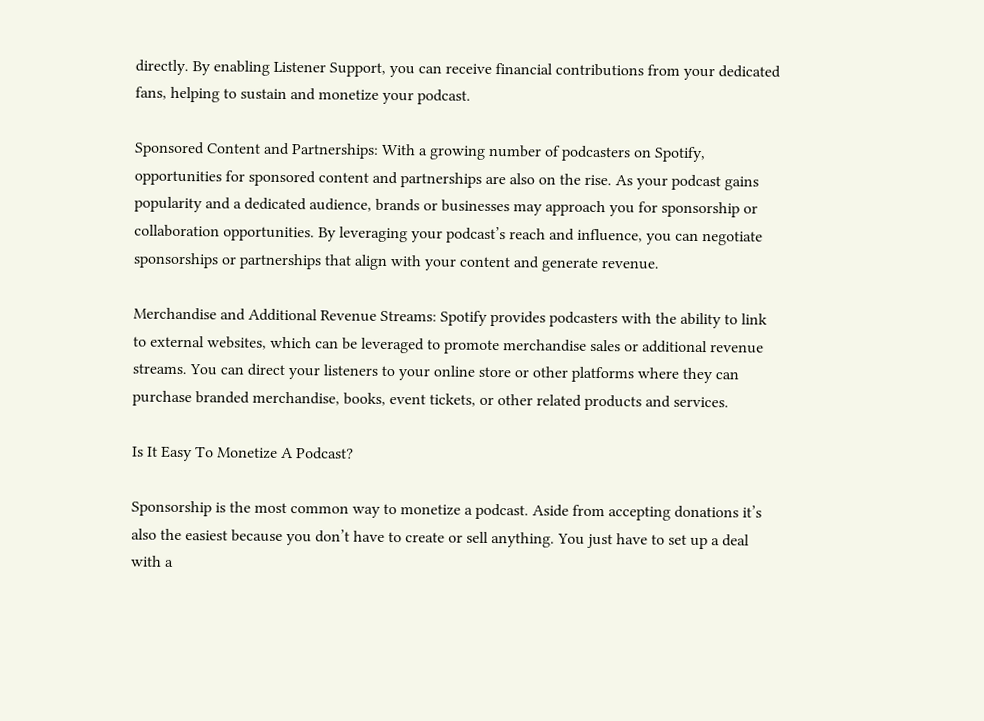directly. By enabling Listener Support, you can receive financial contributions from your dedicated fans, helping to sustain and monetize your podcast.

Sponsored Content and Partnerships: With a growing number of podcasters on Spotify, opportunities for sponsored content and partnerships are also on the rise. As your podcast gains popularity and a dedicated audience, brands or businesses may approach you for sponsorship or collaboration opportunities. By leveraging your podcast’s reach and influence, you can negotiate sponsorships or partnerships that align with your content and generate revenue.

Merchandise and Additional Revenue Streams: Spotify provides podcasters with the ability to link to external websites, which can be leveraged to promote merchandise sales or additional revenue streams. You can direct your listeners to your online store or other platforms where they can purchase branded merchandise, books, event tickets, or other related products and services.

Is It Easy To Monetize A Podcast?

Sponsorship is the most common way to monetize a podcast. Aside from accepting donations it’s also the easiest because you don’t have to create or sell anything. You just have to set up a deal with a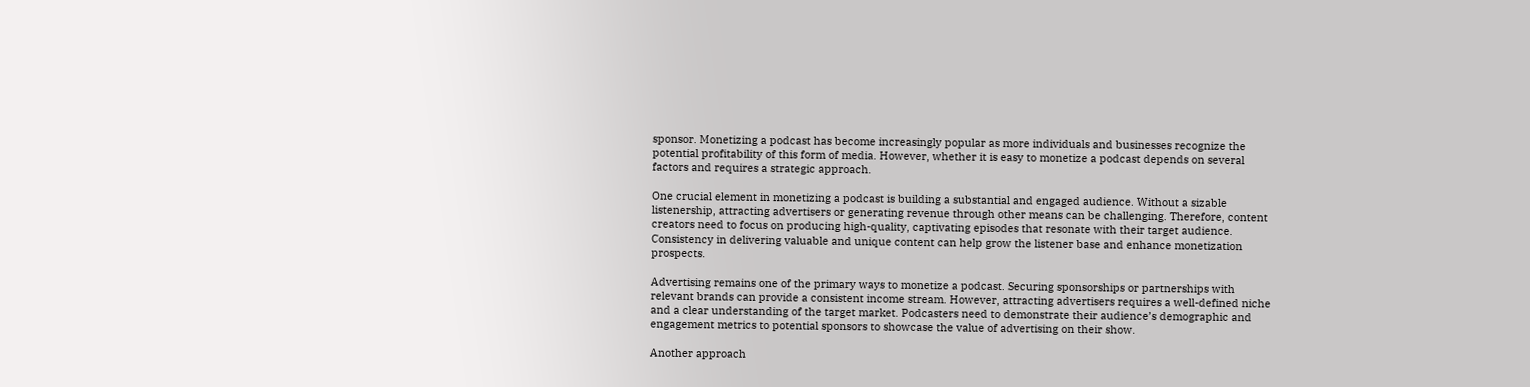sponsor. Monetizing a podcast has become increasingly popular as more individuals and businesses recognize the potential profitability of this form of media. However, whether it is easy to monetize a podcast depends on several factors and requires a strategic approach.

One crucial element in monetizing a podcast is building a substantial and engaged audience. Without a sizable listenership, attracting advertisers or generating revenue through other means can be challenging. Therefore, content creators need to focus on producing high-quality, captivating episodes that resonate with their target audience. Consistency in delivering valuable and unique content can help grow the listener base and enhance monetization prospects.

Advertising remains one of the primary ways to monetize a podcast. Securing sponsorships or partnerships with relevant brands can provide a consistent income stream. However, attracting advertisers requires a well-defined niche and a clear understanding of the target market. Podcasters need to demonstrate their audience’s demographic and engagement metrics to potential sponsors to showcase the value of advertising on their show.

Another approach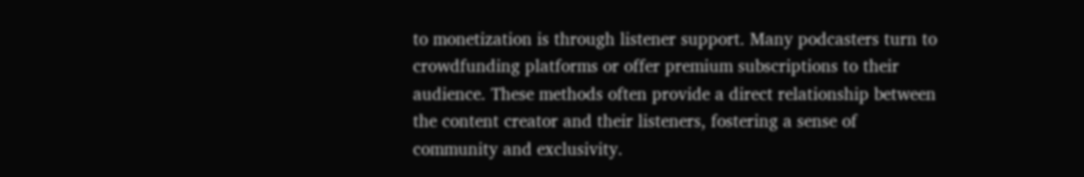to monetization is through listener support. Many podcasters turn to crowdfunding platforms or offer premium subscriptions to their audience. These methods often provide a direct relationship between the content creator and their listeners, fostering a sense of community and exclusivity.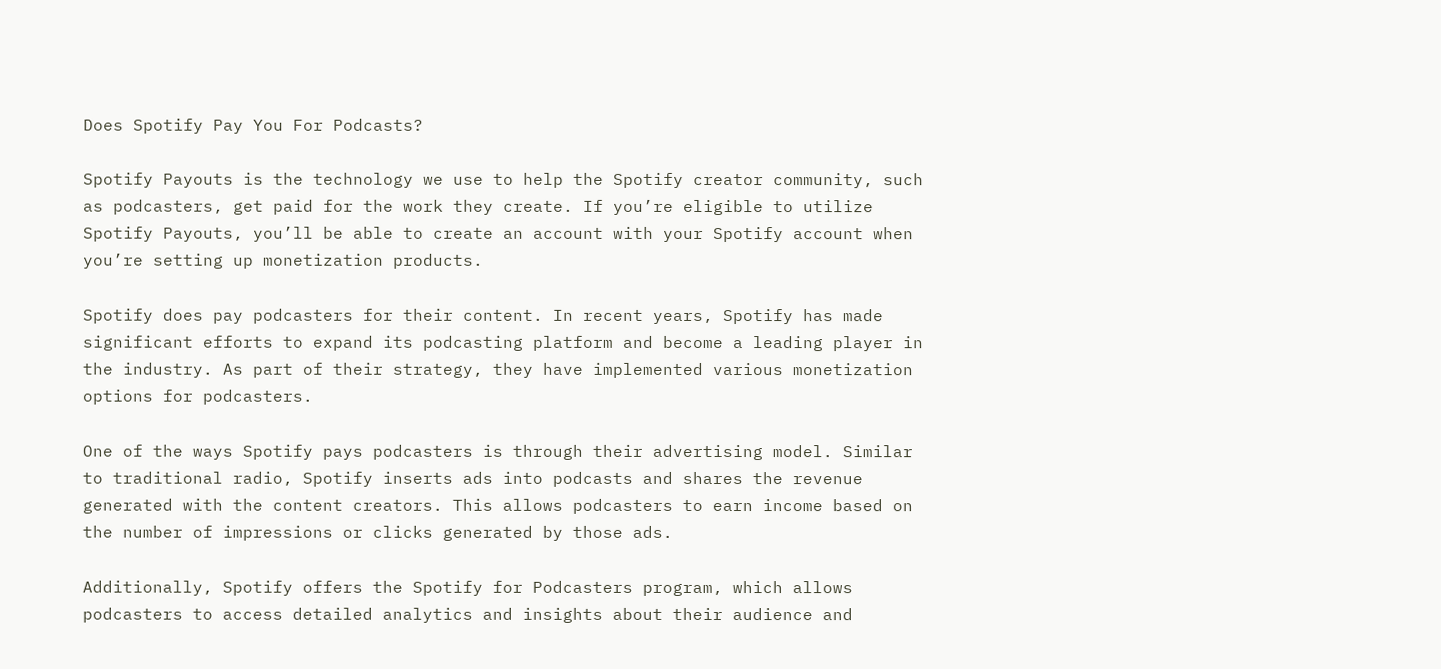Does Spotify Pay You For Podcasts?

Spotify Payouts is the technology we use to help the Spotify creator community, such as podcasters, get paid for the work they create. If you’re eligible to utilize Spotify Payouts, you’ll be able to create an account with your Spotify account when you’re setting up monetization products.

Spotify does pay podcasters for their content. In recent years, Spotify has made significant efforts to expand its podcasting platform and become a leading player in the industry. As part of their strategy, they have implemented various monetization options for podcasters.

One of the ways Spotify pays podcasters is through their advertising model. Similar to traditional radio, Spotify inserts ads into podcasts and shares the revenue generated with the content creators. This allows podcasters to earn income based on the number of impressions or clicks generated by those ads.

Additionally, Spotify offers the Spotify for Podcasters program, which allows podcasters to access detailed analytics and insights about their audience and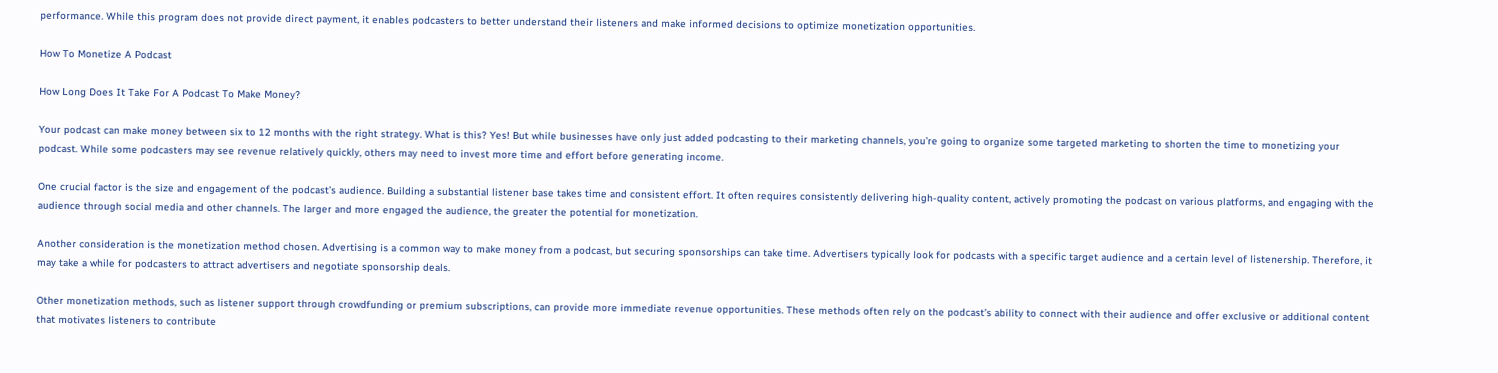performance. While this program does not provide direct payment, it enables podcasters to better understand their listeners and make informed decisions to optimize monetization opportunities.

How To Monetize A Podcast

How Long Does It Take For A Podcast To Make Money?

Your podcast can make money between six to 12 months with the right strategy. What is this? Yes! But while businesses have only just added podcasting to their marketing channels, you’re going to organize some targeted marketing to shorten the time to monetizing your podcast. While some podcasters may see revenue relatively quickly, others may need to invest more time and effort before generating income.

One crucial factor is the size and engagement of the podcast’s audience. Building a substantial listener base takes time and consistent effort. It often requires consistently delivering high-quality content, actively promoting the podcast on various platforms, and engaging with the audience through social media and other channels. The larger and more engaged the audience, the greater the potential for monetization.

Another consideration is the monetization method chosen. Advertising is a common way to make money from a podcast, but securing sponsorships can take time. Advertisers typically look for podcasts with a specific target audience and a certain level of listenership. Therefore, it may take a while for podcasters to attract advertisers and negotiate sponsorship deals.

Other monetization methods, such as listener support through crowdfunding or premium subscriptions, can provide more immediate revenue opportunities. These methods often rely on the podcast’s ability to connect with their audience and offer exclusive or additional content that motivates listeners to contribute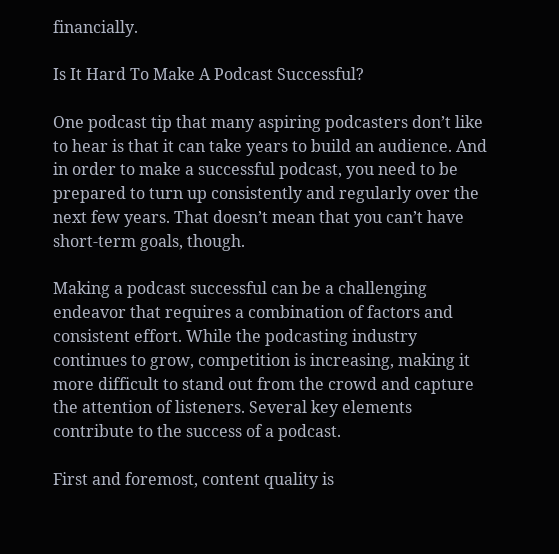financially.

Is It Hard To Make A Podcast Successful?

One podcast tip that many aspiring podcasters don’t like to hear is that it can take years to build an audience. And in order to make a successful podcast, you need to be prepared to turn up consistently and regularly over the next few years. That doesn’t mean that you can’t have short-term goals, though.

Making a podcast successful can be a challenging endeavor that requires a combination of factors and consistent effort. While the podcasting industry continues to grow, competition is increasing, making it more difficult to stand out from the crowd and capture the attention of listeners. Several key elements contribute to the success of a podcast.

First and foremost, content quality is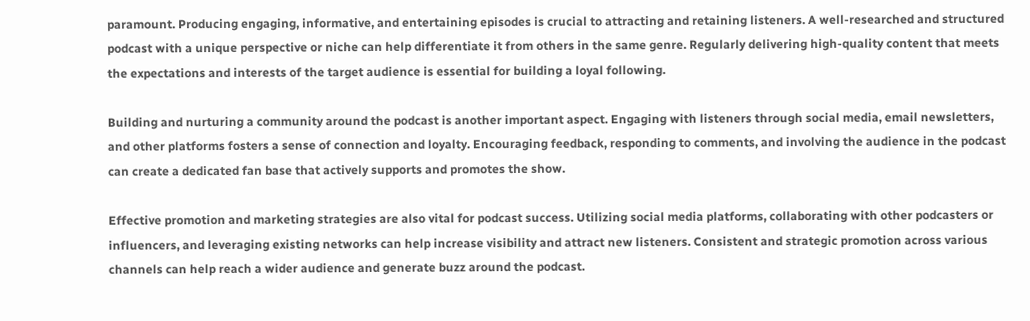paramount. Producing engaging, informative, and entertaining episodes is crucial to attracting and retaining listeners. A well-researched and structured podcast with a unique perspective or niche can help differentiate it from others in the same genre. Regularly delivering high-quality content that meets the expectations and interests of the target audience is essential for building a loyal following.

Building and nurturing a community around the podcast is another important aspect. Engaging with listeners through social media, email newsletters, and other platforms fosters a sense of connection and loyalty. Encouraging feedback, responding to comments, and involving the audience in the podcast can create a dedicated fan base that actively supports and promotes the show.

Effective promotion and marketing strategies are also vital for podcast success. Utilizing social media platforms, collaborating with other podcasters or influencers, and leveraging existing networks can help increase visibility and attract new listeners. Consistent and strategic promotion across various channels can help reach a wider audience and generate buzz around the podcast.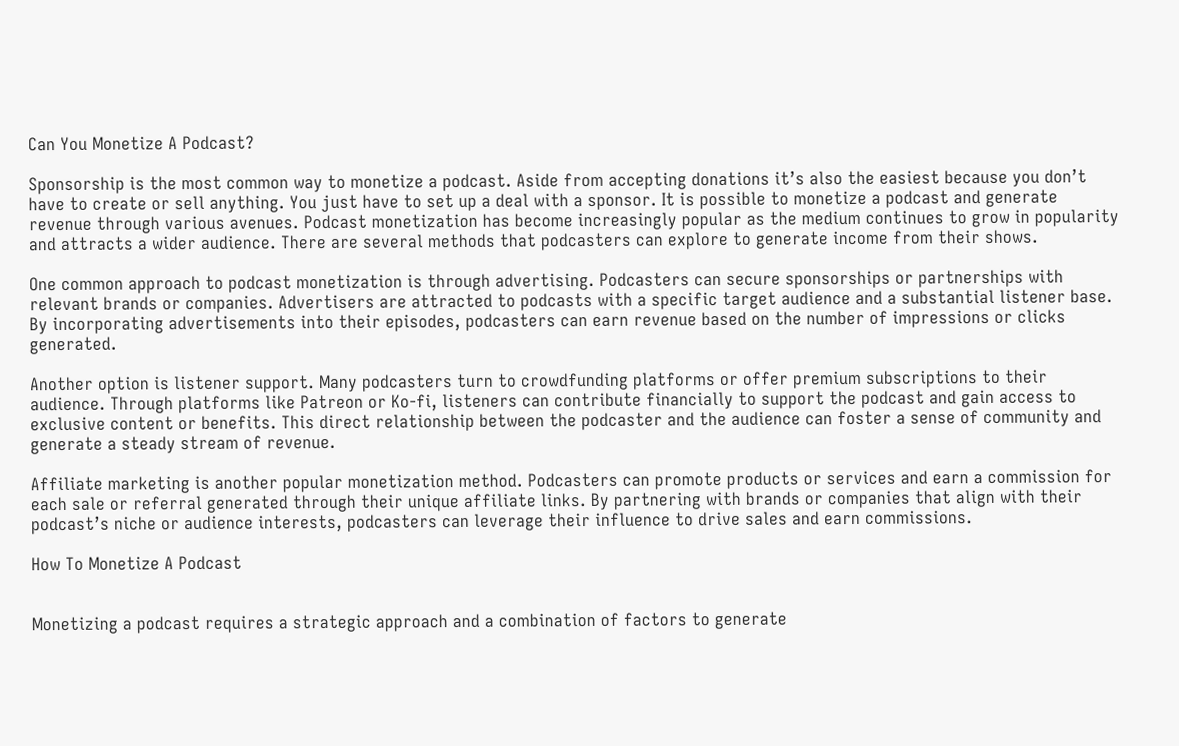Can You Monetize A Podcast?

Sponsorship is the most common way to monetize a podcast. Aside from accepting donations it’s also the easiest because you don’t have to create or sell anything. You just have to set up a deal with a sponsor. It is possible to monetize a podcast and generate revenue through various avenues. Podcast monetization has become increasingly popular as the medium continues to grow in popularity and attracts a wider audience. There are several methods that podcasters can explore to generate income from their shows.

One common approach to podcast monetization is through advertising. Podcasters can secure sponsorships or partnerships with relevant brands or companies. Advertisers are attracted to podcasts with a specific target audience and a substantial listener base. By incorporating advertisements into their episodes, podcasters can earn revenue based on the number of impressions or clicks generated.

Another option is listener support. Many podcasters turn to crowdfunding platforms or offer premium subscriptions to their audience. Through platforms like Patreon or Ko-fi, listeners can contribute financially to support the podcast and gain access to exclusive content or benefits. This direct relationship between the podcaster and the audience can foster a sense of community and generate a steady stream of revenue.

Affiliate marketing is another popular monetization method. Podcasters can promote products or services and earn a commission for each sale or referral generated through their unique affiliate links. By partnering with brands or companies that align with their podcast’s niche or audience interests, podcasters can leverage their influence to drive sales and earn commissions.

How To Monetize A Podcast


Monetizing a podcast requires a strategic approach and a combination of factors to generate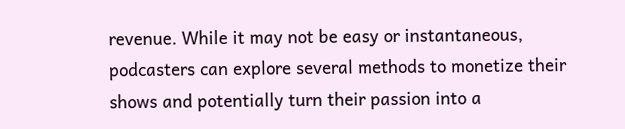revenue. While it may not be easy or instantaneous, podcasters can explore several methods to monetize their shows and potentially turn their passion into a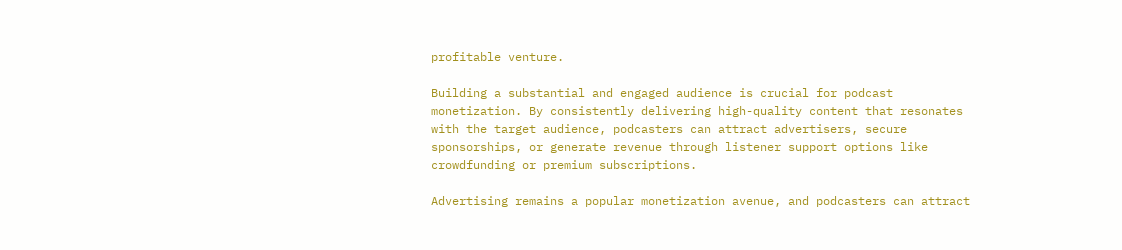profitable venture.

Building a substantial and engaged audience is crucial for podcast monetization. By consistently delivering high-quality content that resonates with the target audience, podcasters can attract advertisers, secure sponsorships, or generate revenue through listener support options like crowdfunding or premium subscriptions.

Advertising remains a popular monetization avenue, and podcasters can attract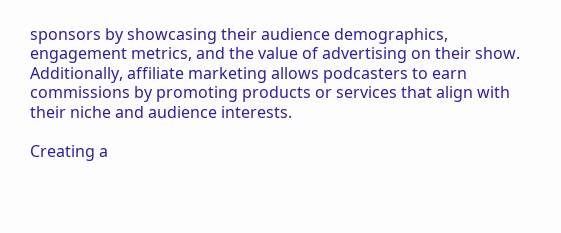sponsors by showcasing their audience demographics, engagement metrics, and the value of advertising on their show. Additionally, affiliate marketing allows podcasters to earn commissions by promoting products or services that align with their niche and audience interests.

Creating a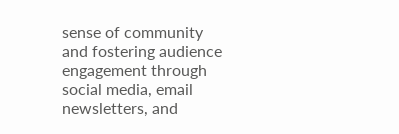sense of community and fostering audience engagement through social media, email newsletters, and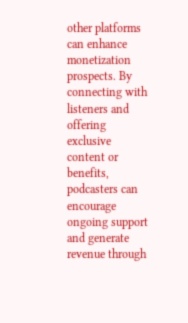other platforms can enhance monetization prospects. By connecting with listeners and offering exclusive content or benefits, podcasters can encourage ongoing support and generate revenue through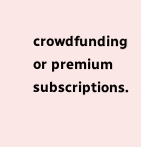crowdfunding or premium subscriptions.